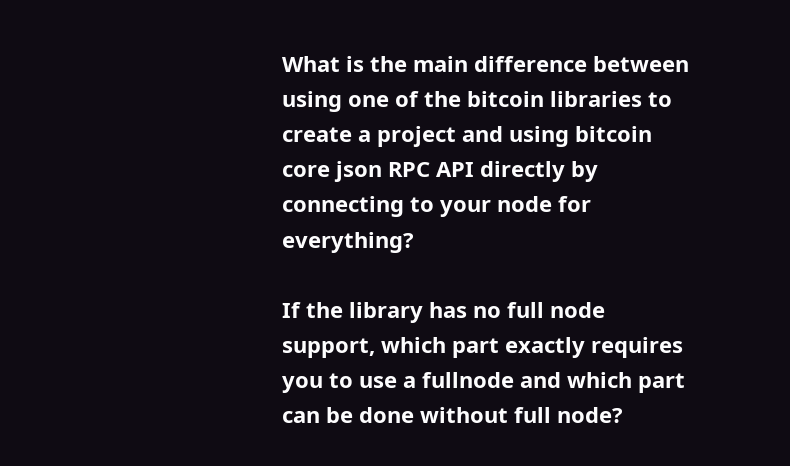What is the main difference between using one of the bitcoin libraries to create a project and using bitcoin core json RPC API directly by connecting to your node for everything?

If the library has no full node support, which part exactly requires you to use a fullnode and which part can be done without full node?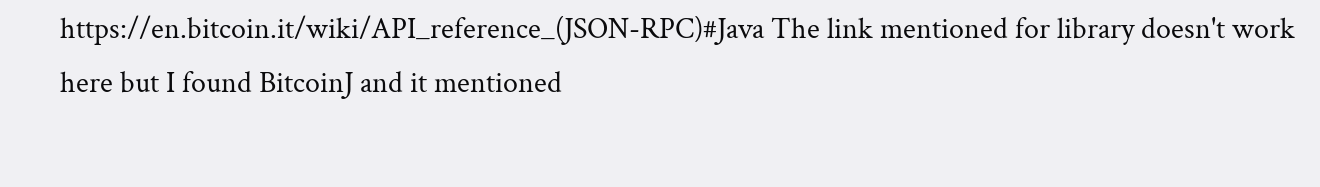https://en.bitcoin.it/wiki/API_reference_(JSON-RPC)#Java The link mentioned for library doesn't work here but I found BitcoinJ and it mentioned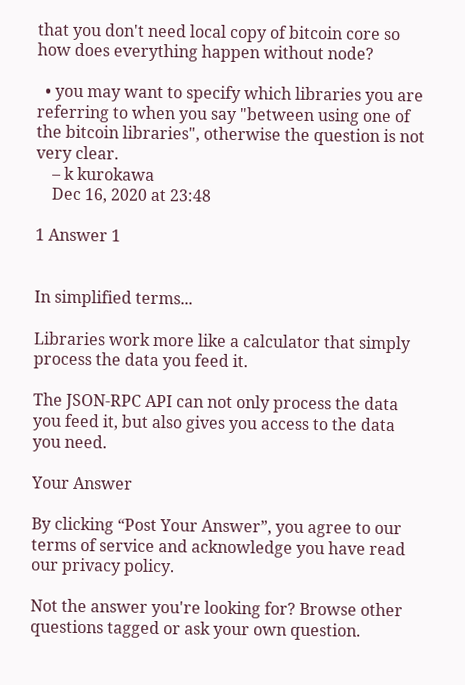that you don't need local copy of bitcoin core so how does everything happen without node?

  • you may want to specify which libraries you are referring to when you say "between using one of the bitcoin libraries", otherwise the question is not very clear.
    – k kurokawa
    Dec 16, 2020 at 23:48

1 Answer 1


In simplified terms...

Libraries work more like a calculator that simply process the data you feed it.

The JSON-RPC API can not only process the data you feed it, but also gives you access to the data you need.

Your Answer

By clicking “Post Your Answer”, you agree to our terms of service and acknowledge you have read our privacy policy.

Not the answer you're looking for? Browse other questions tagged or ask your own question.